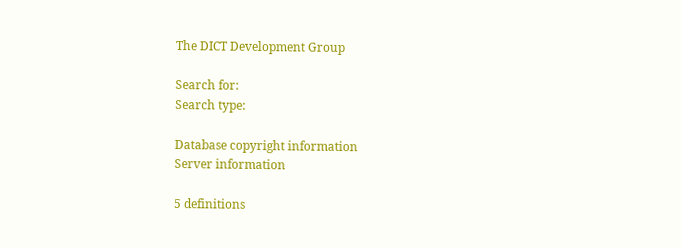The DICT Development Group

Search for:
Search type:

Database copyright information
Server information

5 definitions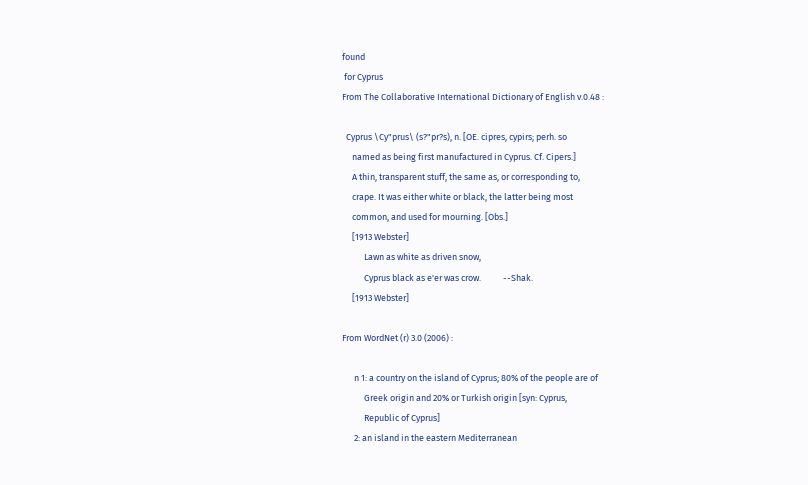found
 for Cyprus
From The Collaborative International Dictionary of English v.0.48 :

  Cyprus \Cy"prus\ (s?"pr?s), n. [OE. cipres, cypirs; perh. so
     named as being first manufactured in Cyprus. Cf. Cipers.]
     A thin, transparent stuff, the same as, or corresponding to,
     crape. It was either white or black, the latter being most
     common, and used for mourning. [Obs.]
     [1913 Webster]
           Lawn as white as driven snow,
           Cyprus black as e'er was crow.           --Shak.
     [1913 Webster]

From WordNet (r) 3.0 (2006) :

      n 1: a country on the island of Cyprus; 80% of the people are of
           Greek origin and 20% or Turkish origin [syn: Cyprus,
           Republic of Cyprus]
      2: an island in the eastern Mediterranean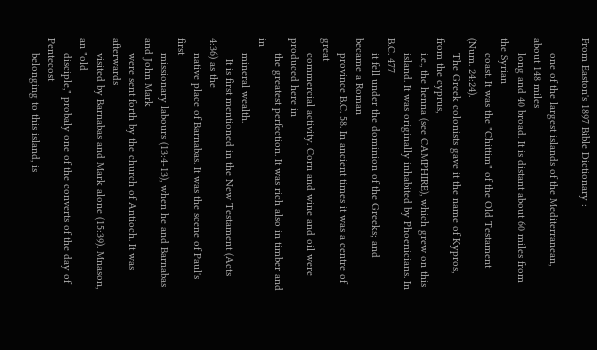From Easton's 1897 Bible Dictionary :

     one of the largest islands of the Mediterranean, about 148 miles
     long and 40 broad. It is distant about 60 miles from the Syrian
     coast. It was the "Chittim" of the Old Testament (Num. 24:24).
     The Greek colonists gave it the name of Kypros, from the cyprus,
     i.e., the henna (see CAMPHIRE), which grew on this
     island. It was originally inhabited by Phoenicians. In B.C. 477
     it fell under the dominion of the Greeks; and became a Roman
     province B.C. 58. In ancient times it was a centre of great
     commercial activity. Corn and wine and oil were produced here in
     the greatest perfection. It was rich also in timber and in
     mineral wealth.
       It is first mentioned in the New Testament (Acts 4:36) as the
     native place of Barnabas. It was the scene of Paul's first
     missionary labours (13:4-13), when he and Barnabas and John Mark
     were sent forth by the church of Antioch. It was afterwards
     visited by Barnabas and Mark alone (15:39). Mnason, an "old
     disciple," probaly one of the converts of the day of Pentecost
     belonging to this island, is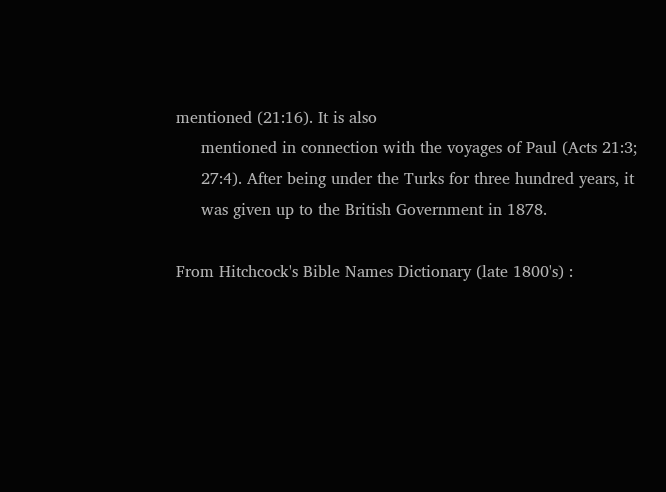mentioned (21:16). It is also
     mentioned in connection with the voyages of Paul (Acts 21:3;
     27:4). After being under the Turks for three hundred years, it
     was given up to the British Government in 1878.

From Hitchcock's Bible Names Dictionary (late 1800's) :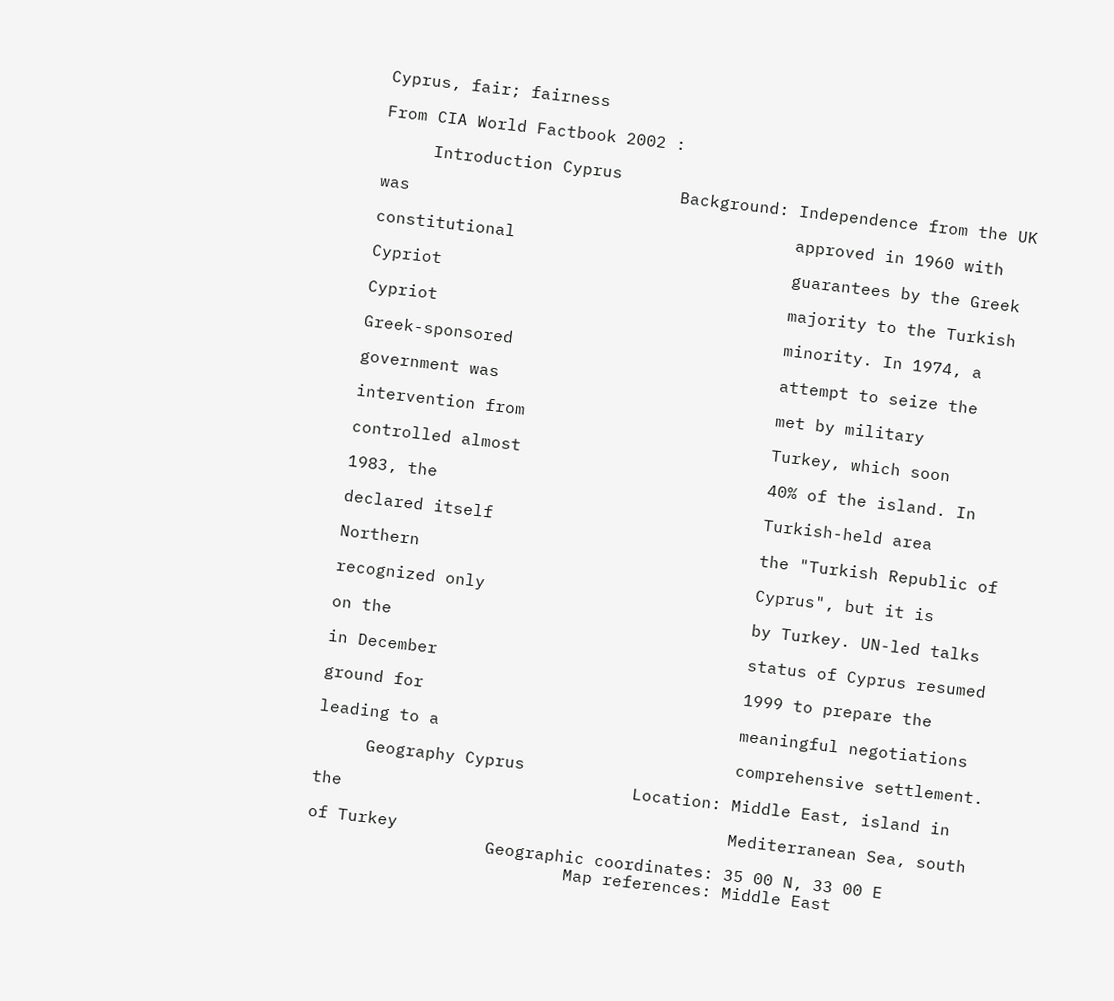Cyprus, fair; fairness

From CIA World Factbook 2002 :

     Introduction Cyprus
                              Background: Independence from the UK was
                                          approved in 1960 with constitutional
                                          guarantees by the Greek Cypriot
                                          majority to the Turkish Cypriot
                                          minority. In 1974, a Greek-sponsored
                                          attempt to seize the government was
                                          met by military intervention from
                                          Turkey, which soon controlled almost
                                          40% of the island. In 1983, the
                                          Turkish-held area declared itself
                                          the "Turkish Republic of Northern
                                          Cyprus", but it is recognized only
                                          by Turkey. UN-led talks on the
                                          status of Cyprus resumed in December
                                          1999 to prepare the ground for
                                          meaningful negotiations leading to a
                                          comprehensive settlement.
     Geography Cyprus
                                Location: Middle East, island in the
                                          Mediterranean Sea, south of Turkey
                  Geographic coordinates: 35 00 N, 33 00 E
                          Map references: Middle East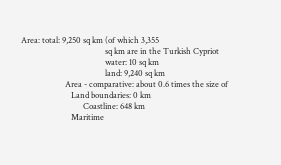Area: total: 9,250 sq km (of which 3,355
                                          sq km are in the Turkish Cypriot
                                          water: 10 sq km
                                          land: 9,240 sq km
                      Area - comparative: about 0.6 times the size of
                         Land boundaries: 0 km
                               Coastline: 648 km
                         Maritime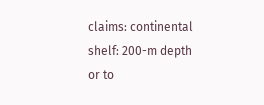claims: continental shelf: 200-m depth or to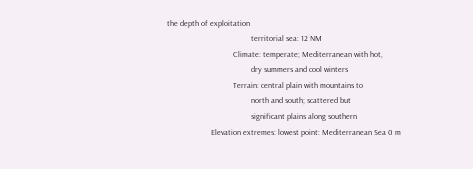the depth of exploitation
                                          territorial sea: 12 NM
                                 Climate: temperate; Mediterranean with hot,
                                          dry summers and cool winters
                                 Terrain: central plain with mountains to
                                          north and south; scattered but
                                          significant plains along southern
                      Elevation extremes: lowest point: Mediterranean Sea 0 m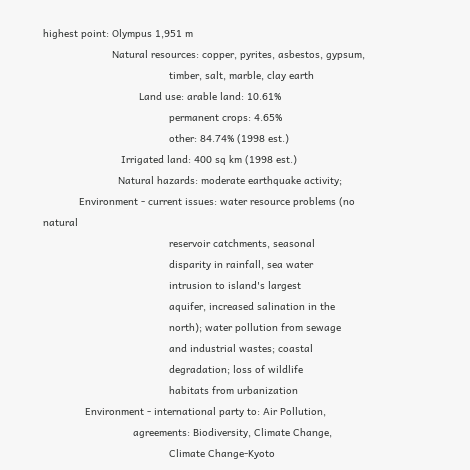highest point: Olympus 1,951 m
                       Natural resources: copper, pyrites, asbestos, gypsum,
                                          timber, salt, marble, clay earth
                                Land use: arable land: 10.61%
                                          permanent crops: 4.65%
                                          other: 84.74% (1998 est.)
                          Irrigated land: 400 sq km (1998 est.)
                         Natural hazards: moderate earthquake activity;
            Environment - current issues: water resource problems (no natural
                                          reservoir catchments, seasonal
                                          disparity in rainfall, sea water
                                          intrusion to island's largest
                                          aquifer, increased salination in the
                                          north); water pollution from sewage
                                          and industrial wastes; coastal
                                          degradation; loss of wildlife
                                          habitats from urbanization
              Environment - international party to: Air Pollution,
                              agreements: Biodiversity, Climate Change,
                                          Climate Change-Kyoto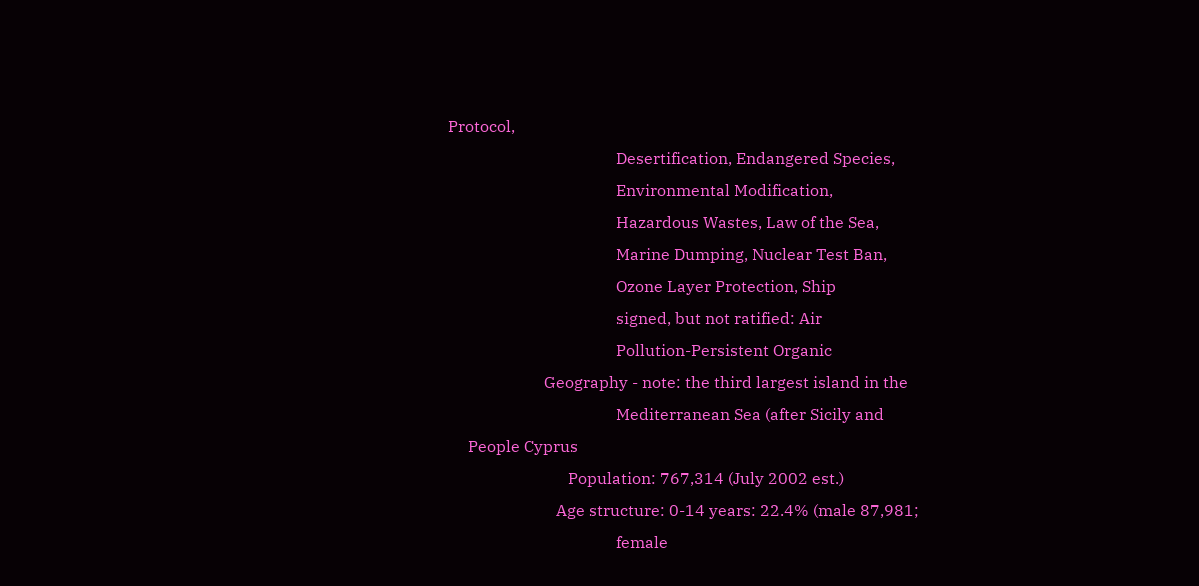Protocol,
                                          Desertification, Endangered Species,
                                          Environmental Modification,
                                          Hazardous Wastes, Law of the Sea,
                                          Marine Dumping, Nuclear Test Ban,
                                          Ozone Layer Protection, Ship
                                          signed, but not ratified: Air
                                          Pollution-Persistent Organic
                        Geography - note: the third largest island in the
                                          Mediterranean Sea (after Sicily and
     People Cyprus
                              Population: 767,314 (July 2002 est.)
                           Age structure: 0-14 years: 22.4% (male 87,981;
                                          female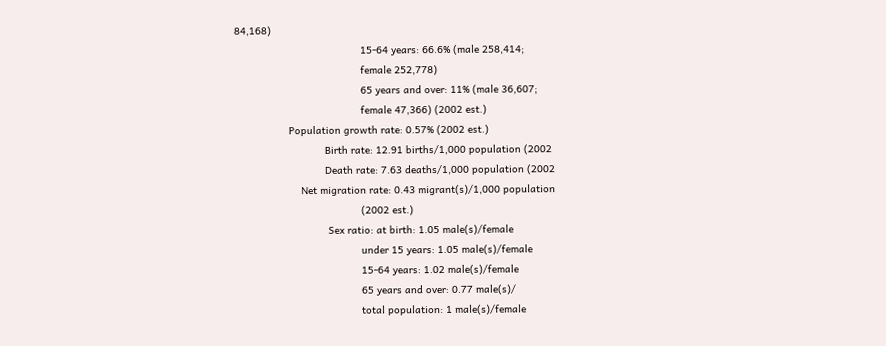84,168)
                                          15-64 years: 66.6% (male 258,414;
                                          female 252,778)
                                          65 years and over: 11% (male 36,607;
                                          female 47,366) (2002 est.)
                  Population growth rate: 0.57% (2002 est.)
                              Birth rate: 12.91 births/1,000 population (2002
                              Death rate: 7.63 deaths/1,000 population (2002
                      Net migration rate: 0.43 migrant(s)/1,000 population
                                          (2002 est.)
                               Sex ratio: at birth: 1.05 male(s)/female
                                          under 15 years: 1.05 male(s)/female
                                          15-64 years: 1.02 male(s)/female
                                          65 years and over: 0.77 male(s)/
                                          total population: 1 male(s)/female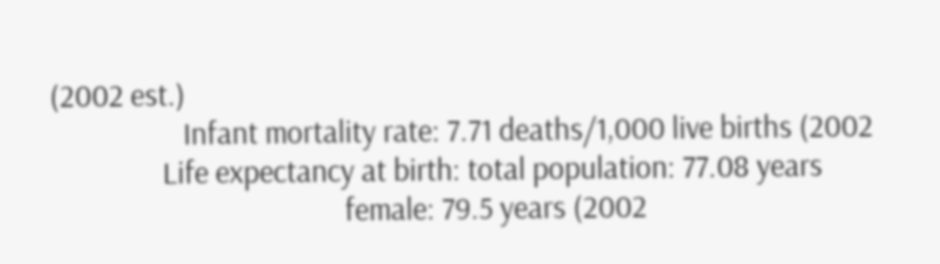(2002 est.)
                   Infant mortality rate: 7.71 deaths/1,000 live births (2002
                Life expectancy at birth: total population: 77.08 years
                                          female: 79.5 years (2002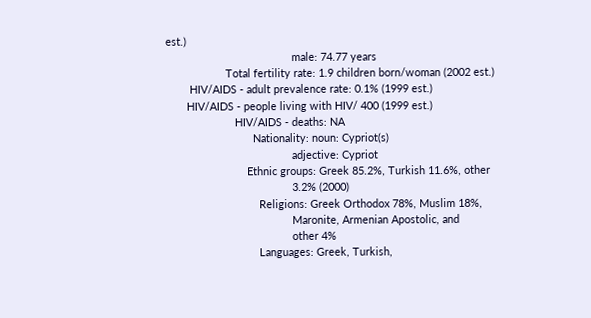est.)
                                          male: 74.77 years
                    Total fertility rate: 1.9 children born/woman (2002 est.)
        HIV/AIDS - adult prevalence rate: 0.1% (1999 est.)
       HIV/AIDS - people living with HIV/ 400 (1999 est.)
                       HIV/AIDS - deaths: NA
                             Nationality: noun: Cypriot(s)
                                          adjective: Cypriot
                           Ethnic groups: Greek 85.2%, Turkish 11.6%, other
                                          3.2% (2000)
                               Religions: Greek Orthodox 78%, Muslim 18%,
                                          Maronite, Armenian Apostolic, and
                                          other 4%
                               Languages: Greek, Turkish,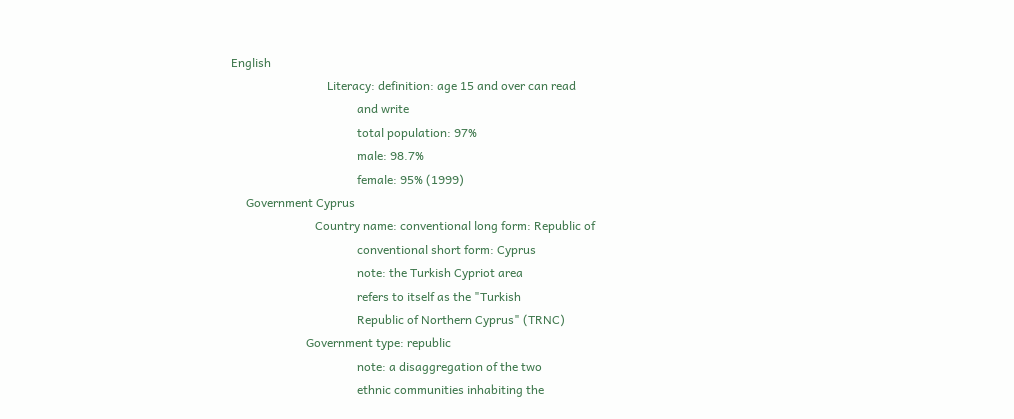English
                                Literacy: definition: age 15 and over can read
                                          and write
                                          total population: 97%
                                          male: 98.7%
                                          female: 95% (1999)
     Government Cyprus
                            Country name: conventional long form: Republic of
                                          conventional short form: Cyprus
                                          note: the Turkish Cypriot area
                                          refers to itself as the "Turkish
                                          Republic of Northern Cyprus" (TRNC)
                         Government type: republic
                                          note: a disaggregation of the two
                                          ethnic communities inhabiting the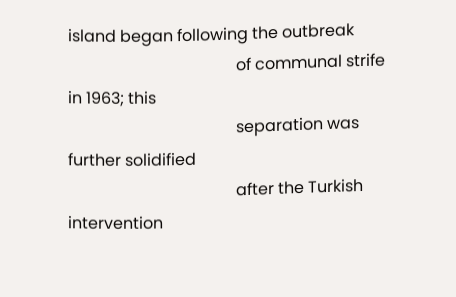island began following the outbreak
                                          of communal strife in 1963; this
                                          separation was further solidified
                                          after the Turkish intervention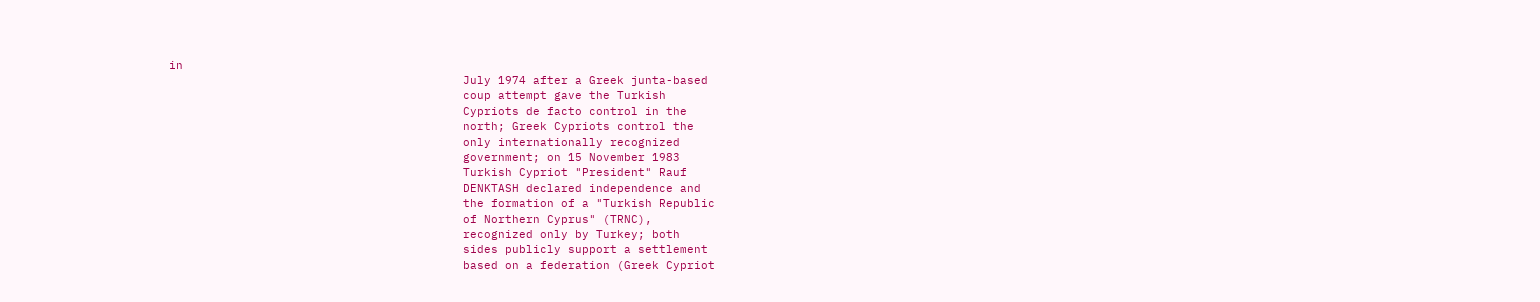in
                                          July 1974 after a Greek junta-based
                                          coup attempt gave the Turkish
                                          Cypriots de facto control in the
                                          north; Greek Cypriots control the
                                          only internationally recognized
                                          government; on 15 November 1983
                                          Turkish Cypriot "President" Rauf
                                          DENKTASH declared independence and
                                          the formation of a "Turkish Republic
                                          of Northern Cyprus" (TRNC),
                                          recognized only by Turkey; both
                                          sides publicly support a settlement
                                          based on a federation (Greek Cypriot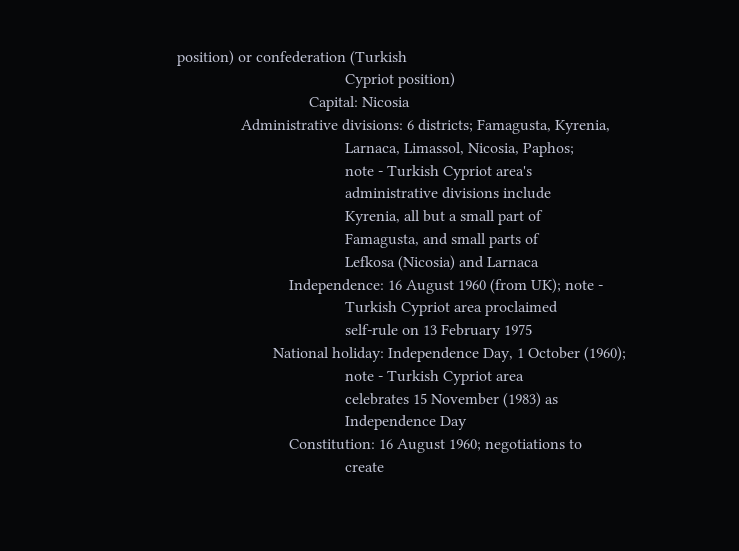position) or confederation (Turkish
                                          Cypriot position)
                                 Capital: Nicosia
                Administrative divisions: 6 districts; Famagusta, Kyrenia,
                                          Larnaca, Limassol, Nicosia, Paphos;
                                          note - Turkish Cypriot area's
                                          administrative divisions include
                                          Kyrenia, all but a small part of
                                          Famagusta, and small parts of
                                          Lefkosa (Nicosia) and Larnaca
                            Independence: 16 August 1960 (from UK); note -
                                          Turkish Cypriot area proclaimed
                                          self-rule on 13 February 1975
                        National holiday: Independence Day, 1 October (1960);
                                          note - Turkish Cypriot area
                                          celebrates 15 November (1983) as
                                          Independence Day
                            Constitution: 16 August 1960; negotiations to
                                          create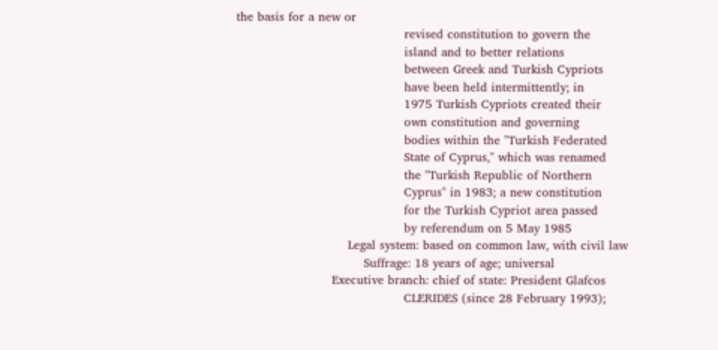the basis for a new or
                                          revised constitution to govern the
                                          island and to better relations
                                          between Greek and Turkish Cypriots
                                          have been held intermittently; in
                                          1975 Turkish Cypriots created their
                                          own constitution and governing
                                          bodies within the "Turkish Federated
                                          State of Cyprus," which was renamed
                                          the "Turkish Republic of Northern
                                          Cyprus" in 1983; a new constitution
                                          for the Turkish Cypriot area passed
                                          by referendum on 5 May 1985
                            Legal system: based on common law, with civil law
                                Suffrage: 18 years of age; universal
                        Executive branch: chief of state: President Glafcos
                                          CLERIDES (since 28 February 1993);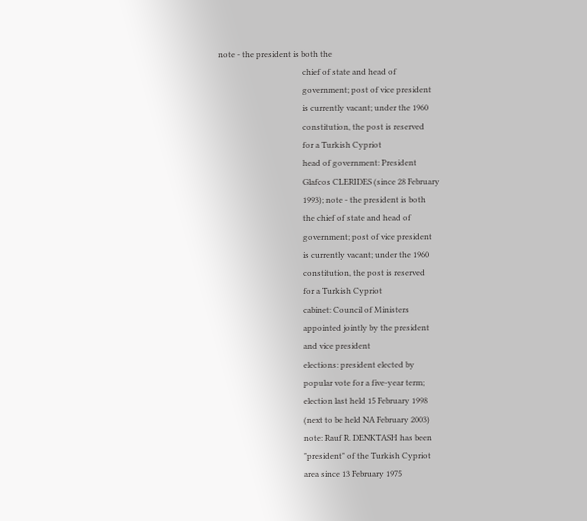note - the president is both the
                                          chief of state and head of
                                          government; post of vice president
                                          is currently vacant; under the 1960
                                          constitution, the post is reserved
                                          for a Turkish Cypriot
                                          head of government: President
                                          Glafcos CLERIDES (since 28 February
                                          1993); note - the president is both
                                          the chief of state and head of
                                          government; post of vice president
                                          is currently vacant; under the 1960
                                          constitution, the post is reserved
                                          for a Turkish Cypriot
                                          cabinet: Council of Ministers
                                          appointed jointly by the president
                                          and vice president
                                          elections: president elected by
                                          popular vote for a five-year term;
                                          election last held 15 February 1998
                                          (next to be held NA February 2003)
                                          note: Rauf R. DENKTASH has been
                                          "president" of the Turkish Cypriot
                                          area since 13 February 1975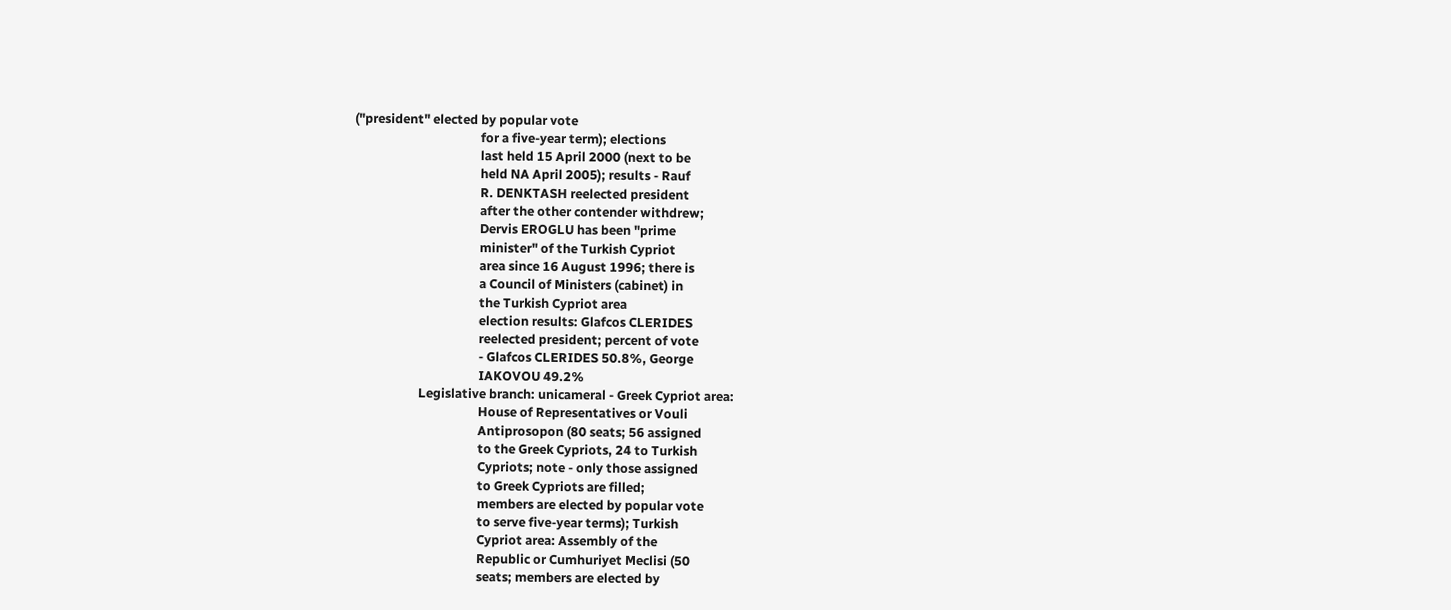("president" elected by popular vote
                                          for a five-year term); elections
                                          last held 15 April 2000 (next to be
                                          held NA April 2005); results - Rauf
                                          R. DENKTASH reelected president
                                          after the other contender withdrew;
                                          Dervis EROGLU has been "prime
                                          minister" of the Turkish Cypriot
                                          area since 16 August 1996; there is
                                          a Council of Ministers (cabinet) in
                                          the Turkish Cypriot area
                                          election results: Glafcos CLERIDES
                                          reelected president; percent of vote
                                          - Glafcos CLERIDES 50.8%, George
                                          IAKOVOU 49.2%
                      Legislative branch: unicameral - Greek Cypriot area:
                                          House of Representatives or Vouli
                                          Antiprosopon (80 seats; 56 assigned
                                          to the Greek Cypriots, 24 to Turkish
                                          Cypriots; note - only those assigned
                                          to Greek Cypriots are filled;
                                          members are elected by popular vote
                                          to serve five-year terms); Turkish
                                          Cypriot area: Assembly of the
                                          Republic or Cumhuriyet Meclisi (50
                                          seats; members are elected by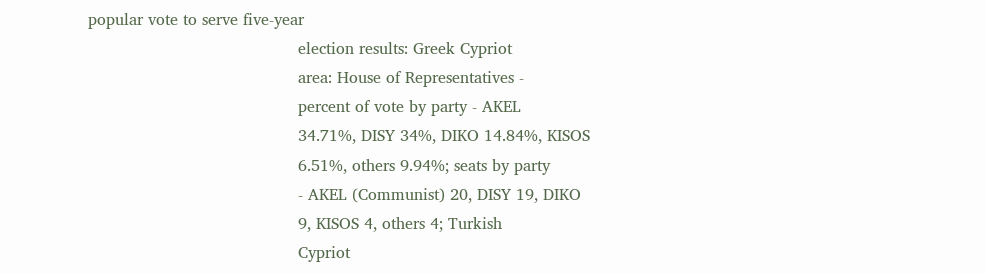popular vote to serve five-year
                                          election results: Greek Cypriot
                                          area: House of Representatives -
                                          percent of vote by party - AKEL
                                          34.71%, DISY 34%, DIKO 14.84%, KISOS
                                          6.51%, others 9.94%; seats by party
                                          - AKEL (Communist) 20, DISY 19, DIKO
                                          9, KISOS 4, others 4; Turkish
                                          Cypriot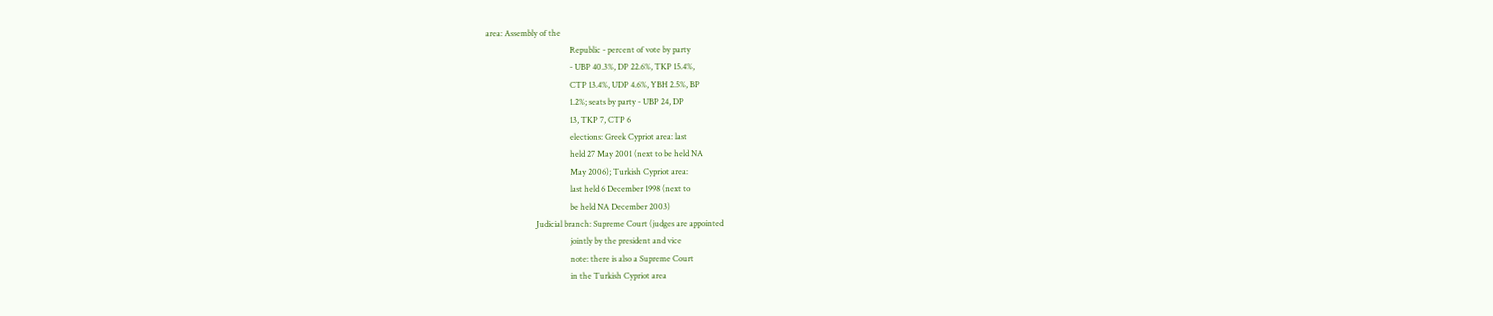area: Assembly of the
                                          Republic - percent of vote by party
                                          - UBP 40.3%, DP 22.6%, TKP 15.4%,
                                          CTP 13.4%, UDP 4.6%, YBH 2.5%, BP
                                          1.2%; seats by party - UBP 24, DP
                                          13, TKP 7, CTP 6
                                          elections: Greek Cypriot area: last
                                          held 27 May 2001 (next to be held NA
                                          May 2006); Turkish Cypriot area:
                                          last held 6 December 1998 (next to
                                          be held NA December 2003)
                         Judicial branch: Supreme Court (judges are appointed
                                          jointly by the president and vice
                                          note: there is also a Supreme Court
                                          in the Turkish Cypriot area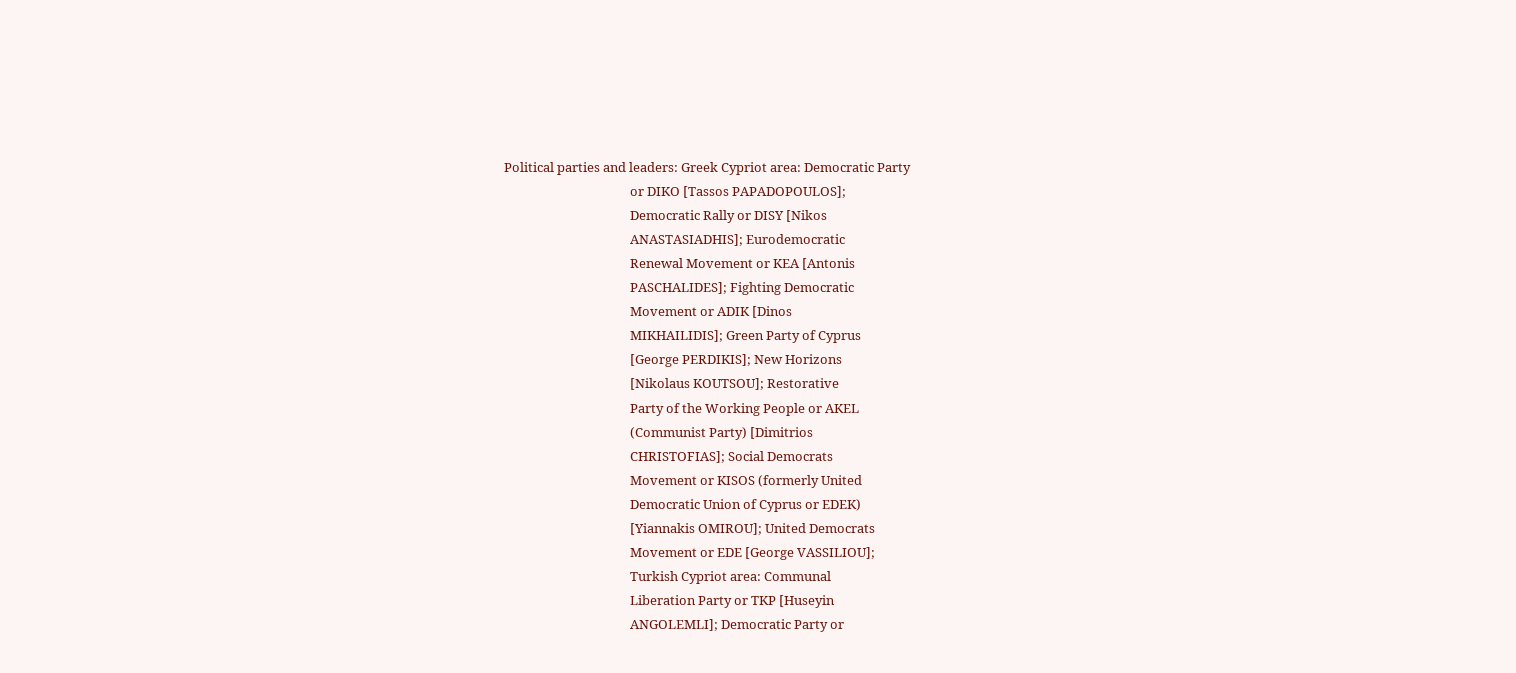Political parties and leaders: Greek Cypriot area: Democratic Party
                                          or DIKO [Tassos PAPADOPOULOS];
                                          Democratic Rally or DISY [Nikos
                                          ANASTASIADHIS]; Eurodemocratic
                                          Renewal Movement or KEA [Antonis
                                          PASCHALIDES]; Fighting Democratic
                                          Movement or ADIK [Dinos
                                          MIKHAILIDIS]; Green Party of Cyprus
                                          [George PERDIKIS]; New Horizons
                                          [Nikolaus KOUTSOU]; Restorative
                                          Party of the Working People or AKEL
                                          (Communist Party) [Dimitrios
                                          CHRISTOFIAS]; Social Democrats
                                          Movement or KISOS (formerly United
                                          Democratic Union of Cyprus or EDEK)
                                          [Yiannakis OMIROU]; United Democrats
                                          Movement or EDE [George VASSILIOU];
                                          Turkish Cypriot area: Communal
                                          Liberation Party or TKP [Huseyin
                                          ANGOLEMLI]; Democratic Party or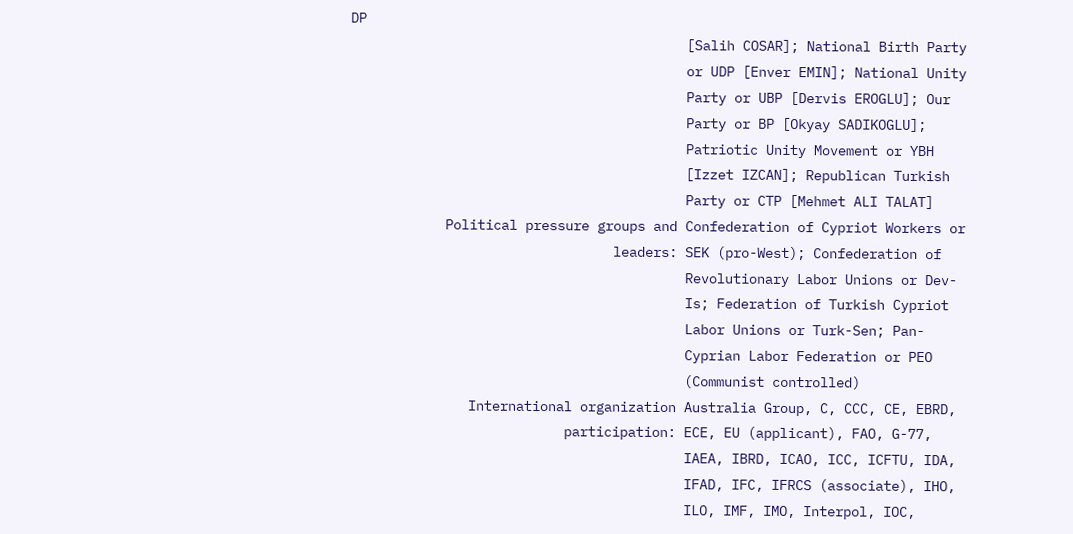DP
                                          [Salih COSAR]; National Birth Party
                                          or UDP [Enver EMIN]; National Unity
                                          Party or UBP [Dervis EROGLU]; Our
                                          Party or BP [Okyay SADIKOGLU];
                                          Patriotic Unity Movement or YBH
                                          [Izzet IZCAN]; Republican Turkish
                                          Party or CTP [Mehmet ALI TALAT]
            Political pressure groups and Confederation of Cypriot Workers or
                                 leaders: SEK (pro-West); Confederation of
                                          Revolutionary Labor Unions or Dev-
                                          Is; Federation of Turkish Cypriot
                                          Labor Unions or Turk-Sen; Pan-
                                          Cyprian Labor Federation or PEO
                                          (Communist controlled)
               International organization Australia Group, C, CCC, CE, EBRD,
                           participation: ECE, EU (applicant), FAO, G-77,
                                          IAEA, IBRD, ICAO, ICC, ICFTU, IDA,
                                          IFAD, IFC, IFRCS (associate), IHO,
                                          ILO, IMF, IMO, Interpol, IOC,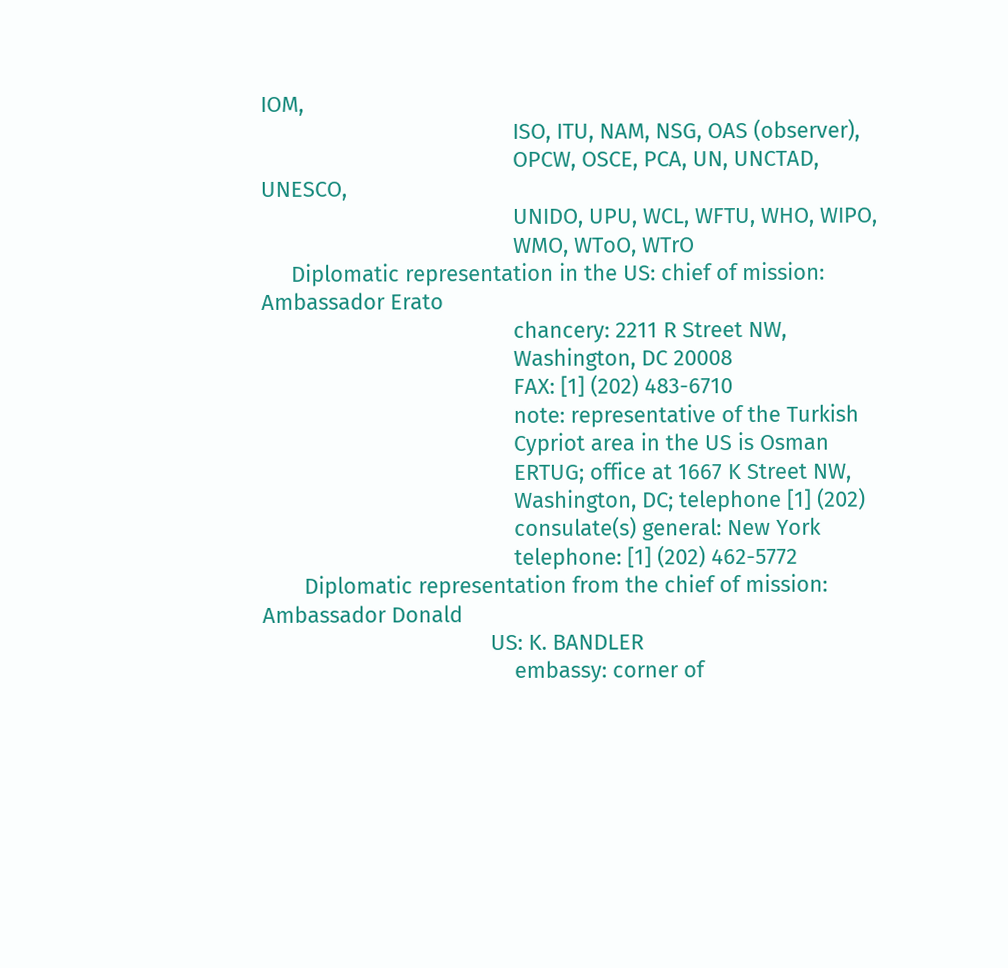IOM,
                                          ISO, ITU, NAM, NSG, OAS (observer),
                                          OPCW, OSCE, PCA, UN, UNCTAD, UNESCO,
                                          UNIDO, UPU, WCL, WFTU, WHO, WIPO,
                                          WMO, WToO, WTrO
     Diplomatic representation in the US: chief of mission: Ambassador Erato
                                          chancery: 2211 R Street NW,
                                          Washington, DC 20008
                                          FAX: [1] (202) 483-6710
                                          note: representative of the Turkish
                                          Cypriot area in the US is Osman
                                          ERTUG; office at 1667 K Street NW,
                                          Washington, DC; telephone [1] (202)
                                          consulate(s) general: New York
                                          telephone: [1] (202) 462-5772
       Diplomatic representation from the chief of mission: Ambassador Donald
                                      US: K. BANDLER
                                          embassy: corner of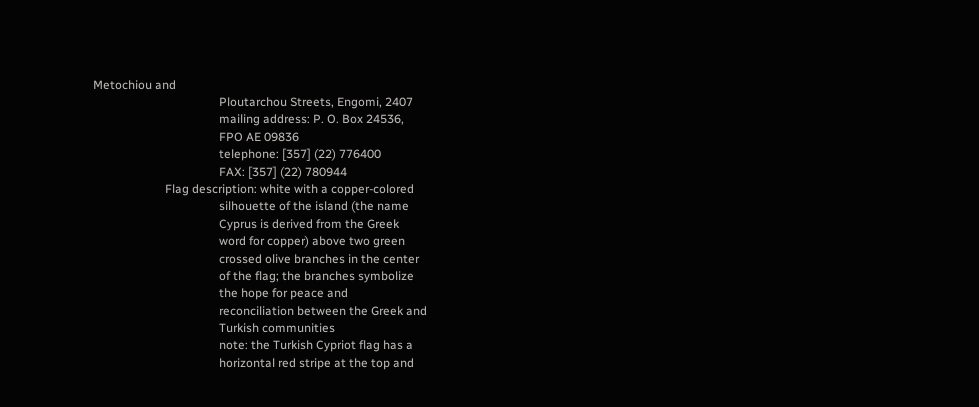Metochiou and
                                          Ploutarchou Streets, Engomi, 2407
                                          mailing address: P. O. Box 24536,
                                          FPO AE 09836
                                          telephone: [357] (22) 776400
                                          FAX: [357] (22) 780944
                        Flag description: white with a copper-colored
                                          silhouette of the island (the name
                                          Cyprus is derived from the Greek
                                          word for copper) above two green
                                          crossed olive branches in the center
                                          of the flag; the branches symbolize
                                          the hope for peace and
                                          reconciliation between the Greek and
                                          Turkish communities
                                          note: the Turkish Cypriot flag has a
                                          horizontal red stripe at the top and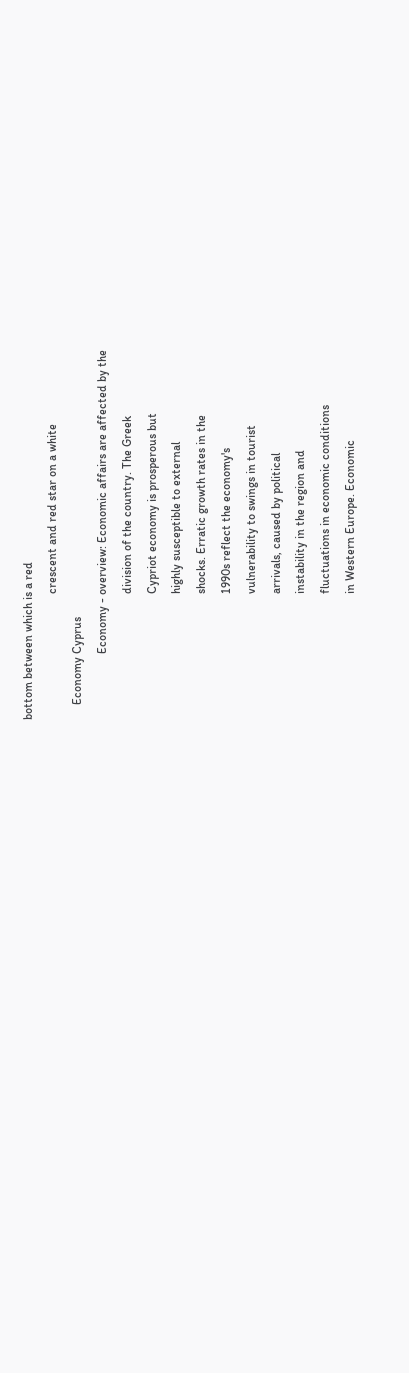bottom between which is a red
                                          crescent and red star on a white
     Economy Cyprus
                      Economy - overview: Economic affairs are affected by the
                                          division of the country. The Greek
                                          Cypriot economy is prosperous but
                                          highly susceptible to external
                                          shocks. Erratic growth rates in the
                                          1990s reflect the economy's
                                          vulnerability to swings in tourist
                                          arrivals, caused by political
                                          instability in the region and
                                          fluctuations in economic conditions
                                          in Western Europe. Economic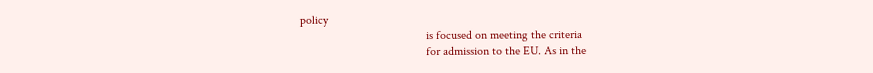policy
                                          is focused on meeting the criteria
                                          for admission to the EU. As in the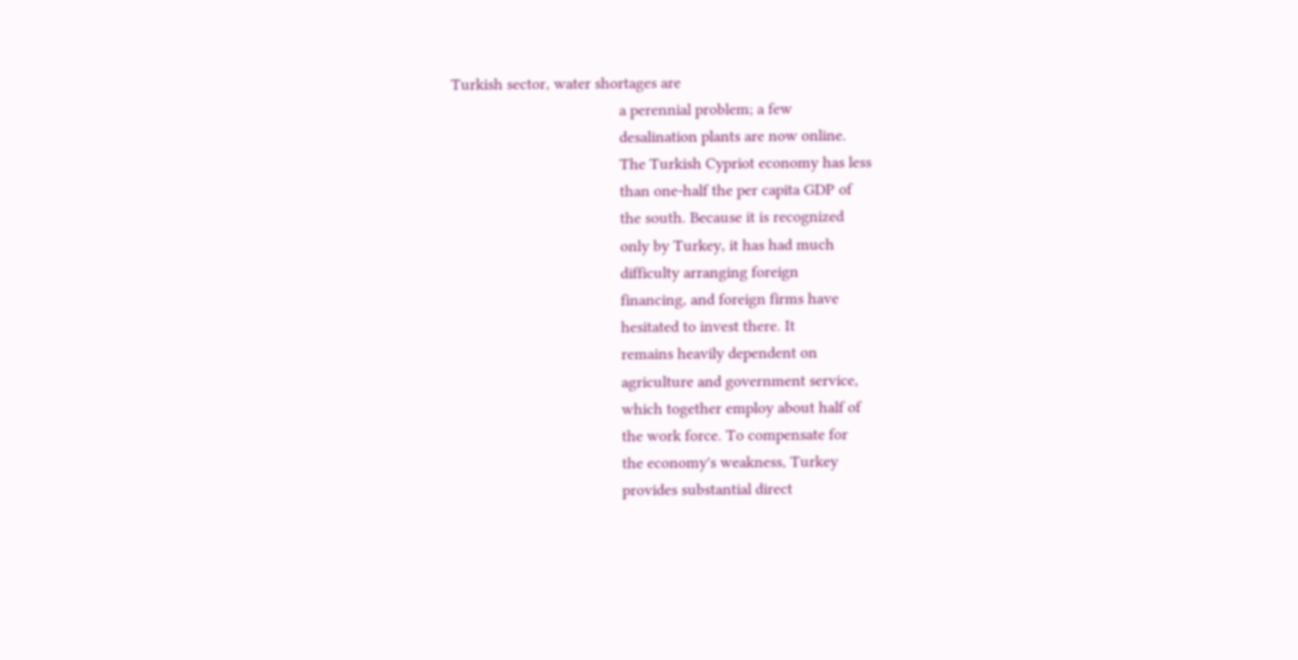Turkish sector, water shortages are
                                          a perennial problem; a few
                                          desalination plants are now online.
                                          The Turkish Cypriot economy has less
                                          than one-half the per capita GDP of
                                          the south. Because it is recognized
                                          only by Turkey, it has had much
                                          difficulty arranging foreign
                                          financing, and foreign firms have
                                          hesitated to invest there. It
                                          remains heavily dependent on
                                          agriculture and government service,
                                          which together employ about half of
                                          the work force. To compensate for
                                          the economy's weakness, Turkey
                                          provides substantial direct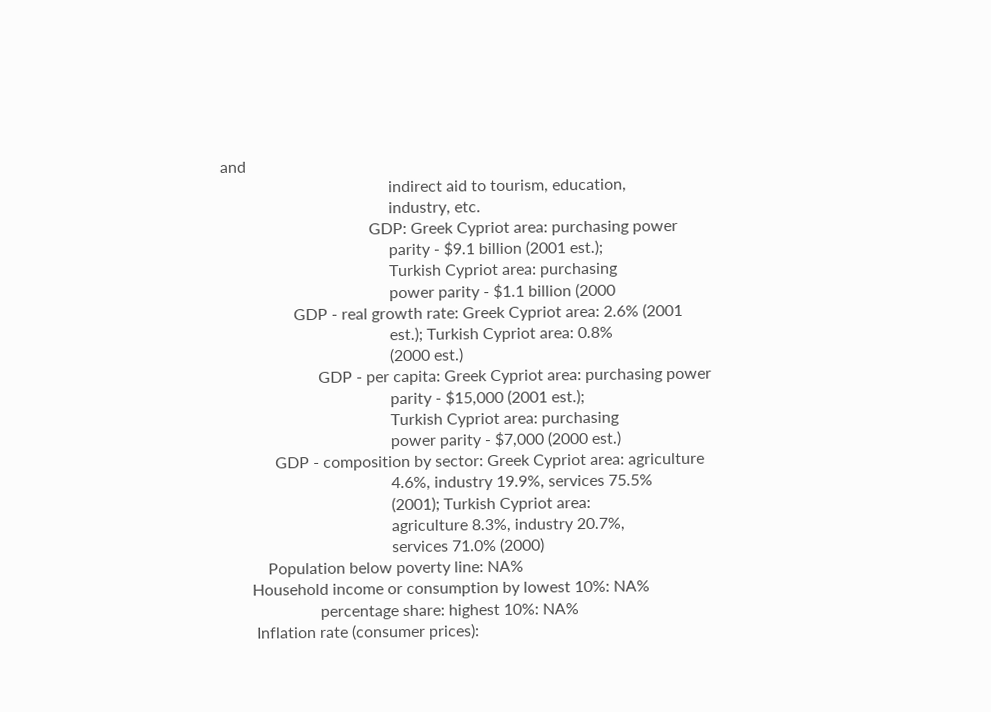and
                                          indirect aid to tourism, education,
                                          industry, etc.
                                     GDP: Greek Cypriot area: purchasing power
                                          parity - $9.1 billion (2001 est.);
                                          Turkish Cypriot area: purchasing
                                          power parity - $1.1 billion (2000
                  GDP - real growth rate: Greek Cypriot area: 2.6% (2001
                                          est.); Turkish Cypriot area: 0.8%
                                          (2000 est.)
                        GDP - per capita: Greek Cypriot area: purchasing power
                                          parity - $15,000 (2001 est.);
                                          Turkish Cypriot area: purchasing
                                          power parity - $7,000 (2000 est.)
             GDP - composition by sector: Greek Cypriot area: agriculture
                                          4.6%, industry 19.9%, services 75.5%
                                          (2001); Turkish Cypriot area:
                                          agriculture 8.3%, industry 20.7%,
                                          services 71.0% (2000)
           Population below poverty line: NA%
       Household income or consumption by lowest 10%: NA%
                        percentage share: highest 10%: NA%
        Inflation rate (consumer prices):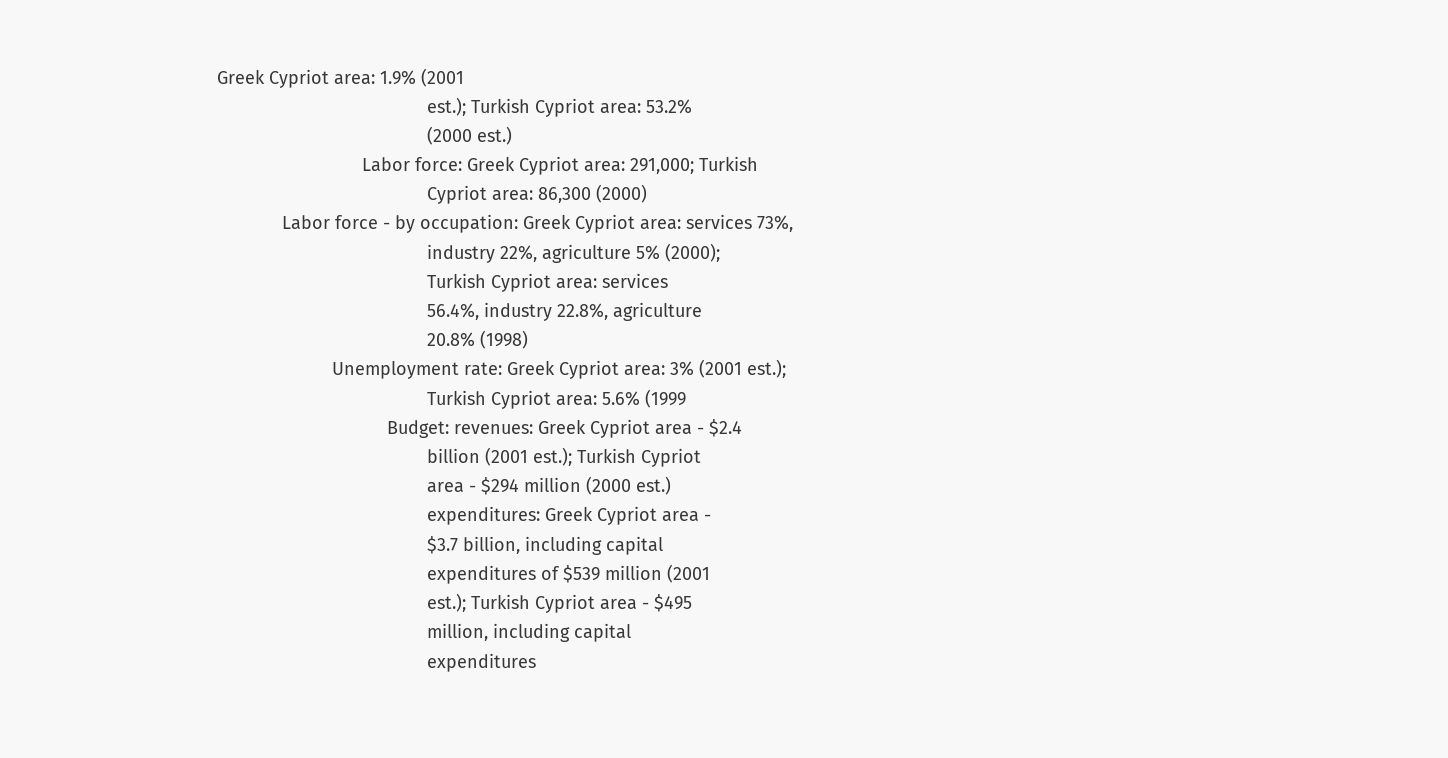Greek Cypriot area: 1.9% (2001
                                          est.); Turkish Cypriot area: 53.2%
                                          (2000 est.)
                             Labor force: Greek Cypriot area: 291,000; Turkish
                                          Cypriot area: 86,300 (2000)
             Labor force - by occupation: Greek Cypriot area: services 73%,
                                          industry 22%, agriculture 5% (2000);
                                          Turkish Cypriot area: services
                                          56.4%, industry 22.8%, agriculture
                                          20.8% (1998)
                       Unemployment rate: Greek Cypriot area: 3% (2001 est.);
                                          Turkish Cypriot area: 5.6% (1999
                                  Budget: revenues: Greek Cypriot area - $2.4
                                          billion (2001 est.); Turkish Cypriot
                                          area - $294 million (2000 est.)
                                          expenditures: Greek Cypriot area -
                                          $3.7 billion, including capital
                                          expenditures of $539 million (2001
                                          est.); Turkish Cypriot area - $495
                                          million, including capital
                                          expenditures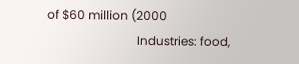of $60 million (2000
                              Industries: food,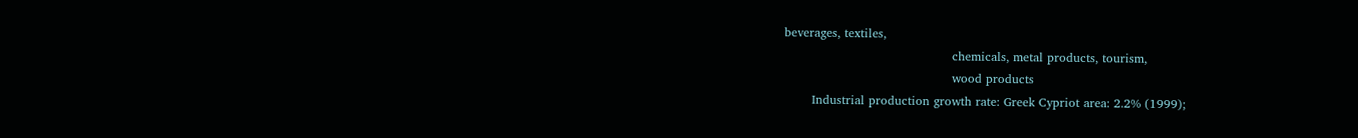beverages, textiles,
                                          chemicals, metal products, tourism,
                                          wood products
       Industrial production growth rate: Greek Cypriot area: 2.2% (1999);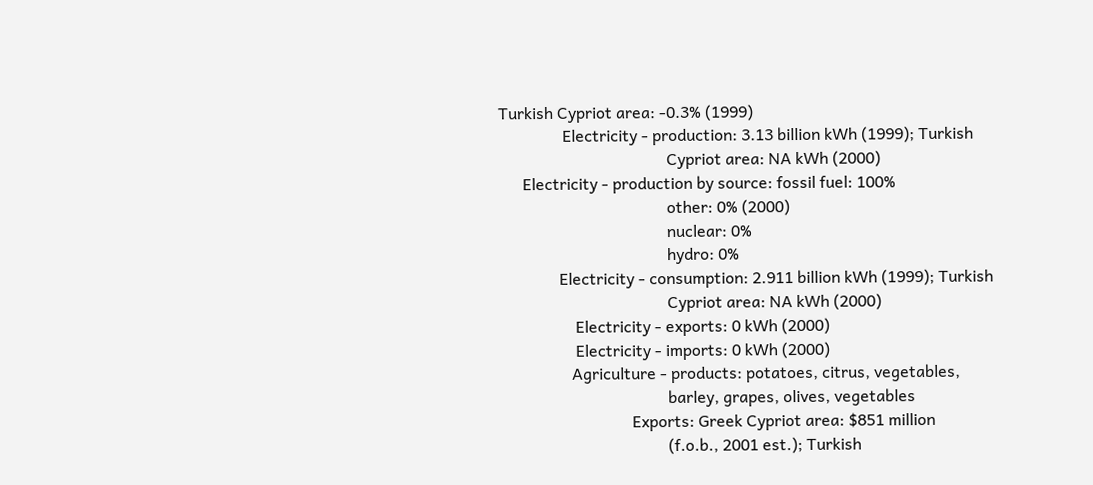Turkish Cypriot area: -0.3% (1999)
                Electricity - production: 3.13 billion kWh (1999); Turkish
                                          Cypriot area: NA kWh (2000)
      Electricity - production by source: fossil fuel: 100%
                                          other: 0% (2000)
                                          nuclear: 0%
                                          hydro: 0%
               Electricity - consumption: 2.911 billion kWh (1999); Turkish
                                          Cypriot area: NA kWh (2000)
                   Electricity - exports: 0 kWh (2000)
                   Electricity - imports: 0 kWh (2000)
                  Agriculture - products: potatoes, citrus, vegetables,
                                          barley, grapes, olives, vegetables
                                 Exports: Greek Cypriot area: $851 million
                                          (f.o.b., 2001 est.); Turkish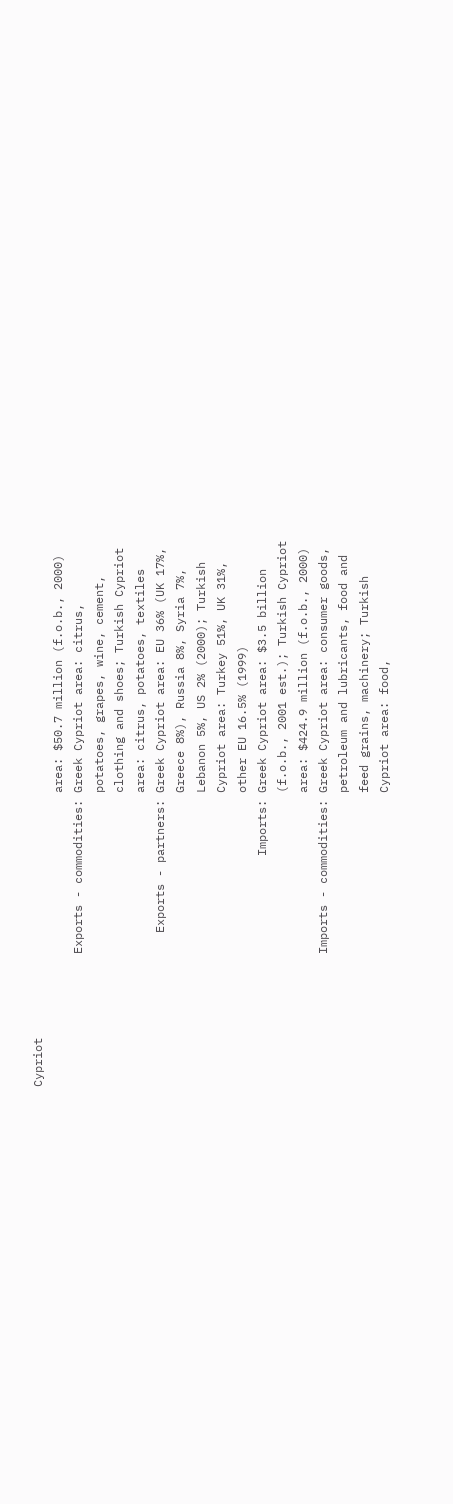Cypriot
                                          area: $50.7 million (f.o.b., 2000)
                   Exports - commodities: Greek Cypriot area: citrus,
                                          potatoes, grapes, wine, cement,
                                          clothing and shoes; Turkish Cypriot
                                          area: citrus, potatoes, textiles
                      Exports - partners: Greek Cypriot area: EU 36% (UK 17%,
                                          Greece 8%), Russia 8%, Syria 7%,
                                          Lebanon 5%, US 2% (2000); Turkish
                                          Cypriot area: Turkey 51%, UK 31%,
                                          other EU 16.5% (1999)
                                 Imports: Greek Cypriot area: $3.5 billion
                                          (f.o.b., 2001 est.); Turkish Cypriot
                                          area: $424.9 million (f.o.b., 2000)
                   Imports - commodities: Greek Cypriot area: consumer goods,
                                          petroleum and lubricants, food and
                                          feed grains, machinery; Turkish
                                          Cypriot area: food,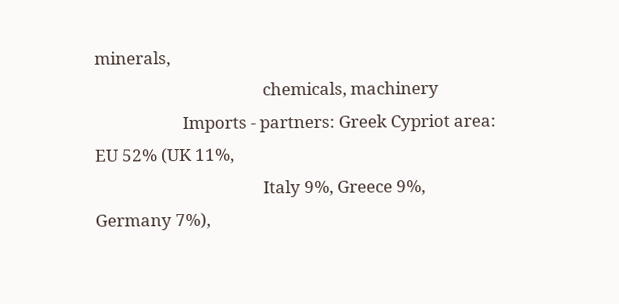minerals,
                                          chemicals, machinery
                      Imports - partners: Greek Cypriot area: EU 52% (UK 11%,
                                          Italy 9%, Greece 9%, Germany 7%),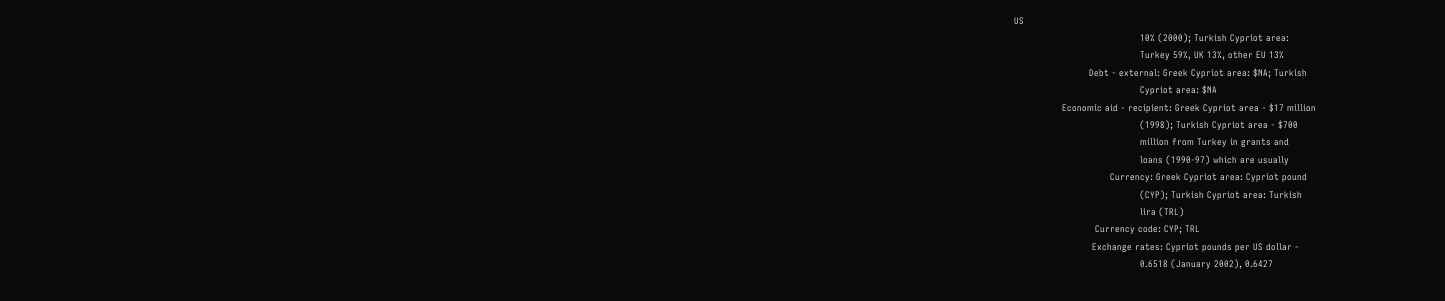US
                                          10% (2000); Turkish Cypriot area:
                                          Turkey 59%, UK 13%, other EU 13%
                         Debt - external: Greek Cypriot area: $NA; Turkish
                                          Cypriot area: $NA
                Economic aid - recipient: Greek Cypriot area - $17 million
                                          (1998); Turkish Cypriot area - $700
                                          million from Turkey in grants and
                                          loans (1990-97) which are usually
                                Currency: Greek Cypriot area: Cypriot pound
                                          (CYP); Turkish Cypriot area: Turkish
                                          lira (TRL)
                           Currency code: CYP; TRL
                          Exchange rates: Cypriot pounds per US dollar -
                                          0.6518 (January 2002), 0.6427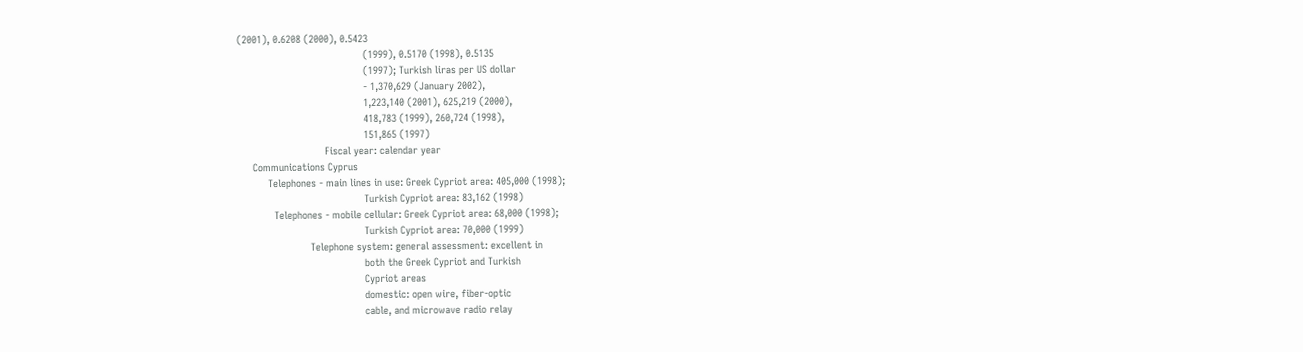(2001), 0.6208 (2000), 0.5423
                                          (1999), 0.5170 (1998), 0.5135
                                          (1997); Turkish liras per US dollar
                                          - 1,370,629 (January 2002),
                                          1,223,140 (2001), 625,219 (2000),
                                          418,783 (1999), 260,724 (1998),
                                          151,865 (1997)
                             Fiscal year: calendar year
     Communications Cyprus
          Telephones - main lines in use: Greek Cypriot area: 405,000 (1998);
                                          Turkish Cypriot area: 83,162 (1998)
            Telephones - mobile cellular: Greek Cypriot area: 68,000 (1998);
                                          Turkish Cypriot area: 70,000 (1999)
                        Telephone system: general assessment: excellent in
                                          both the Greek Cypriot and Turkish
                                          Cypriot areas
                                          domestic: open wire, fiber-optic
                                          cable, and microwave radio relay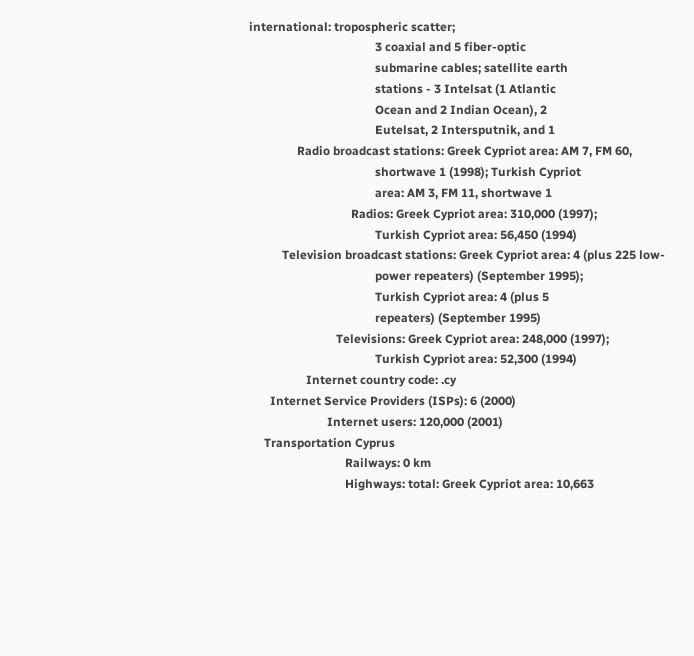international: tropospheric scatter;
                                          3 coaxial and 5 fiber-optic
                                          submarine cables; satellite earth
                                          stations - 3 Intelsat (1 Atlantic
                                          Ocean and 2 Indian Ocean), 2
                                          Eutelsat, 2 Intersputnik, and 1
                Radio broadcast stations: Greek Cypriot area: AM 7, FM 60,
                                          shortwave 1 (1998); Turkish Cypriot
                                          area: AM 3, FM 11, shortwave 1
                                  Radios: Greek Cypriot area: 310,000 (1997);
                                          Turkish Cypriot area: 56,450 (1994)
           Television broadcast stations: Greek Cypriot area: 4 (plus 225 low-
                                          power repeaters) (September 1995);
                                          Turkish Cypriot area: 4 (plus 5
                                          repeaters) (September 1995)
                             Televisions: Greek Cypriot area: 248,000 (1997);
                                          Turkish Cypriot area: 52,300 (1994)
                   Internet country code: .cy
       Internet Service Providers (ISPs): 6 (2000)
                          Internet users: 120,000 (2001)
     Transportation Cyprus
                                Railways: 0 km
                                Highways: total: Greek Cypriot area: 10,663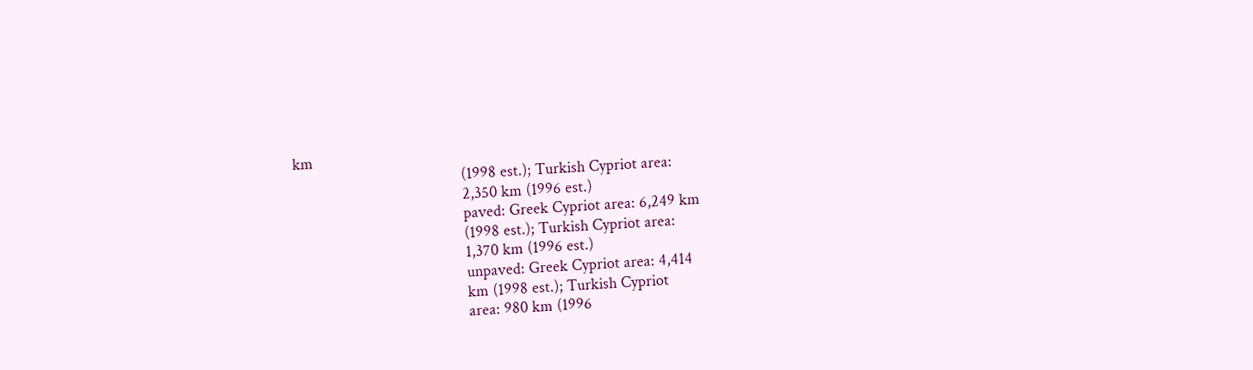km
                                          (1998 est.); Turkish Cypriot area:
                                          2,350 km (1996 est.)
                                          paved: Greek Cypriot area: 6,249 km
                                          (1998 est.); Turkish Cypriot area:
                                          1,370 km (1996 est.)
                                          unpaved: Greek Cypriot area: 4,414
                                          km (1998 est.); Turkish Cypriot
                                          area: 980 km (1996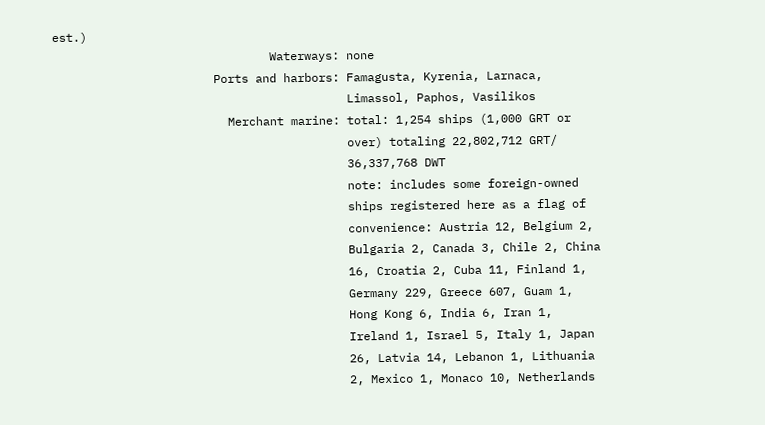est.)
                               Waterways: none
                       Ports and harbors: Famagusta, Kyrenia, Larnaca,
                                          Limassol, Paphos, Vasilikos
                         Merchant marine: total: 1,254 ships (1,000 GRT or
                                          over) totaling 22,802,712 GRT/
                                          36,337,768 DWT
                                          note: includes some foreign-owned
                                          ships registered here as a flag of
                                          convenience: Austria 12, Belgium 2,
                                          Bulgaria 2, Canada 3, Chile 2, China
                                          16, Croatia 2, Cuba 11, Finland 1,
                                          Germany 229, Greece 607, Guam 1,
                                          Hong Kong 6, India 6, Iran 1,
                                          Ireland 1, Israel 5, Italy 1, Japan
                                          26, Latvia 14, Lebanon 1, Lithuania
                                          2, Mexico 1, Monaco 10, Netherlands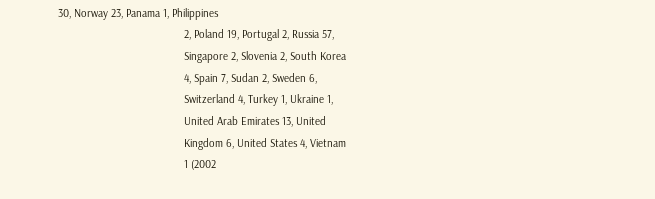30, Norway 23, Panama 1, Philippines
                                          2, Poland 19, Portugal 2, Russia 57,
                                          Singapore 2, Slovenia 2, South Korea
                                          4, Spain 7, Sudan 2, Sweden 6,
                                          Switzerland 4, Turkey 1, Ukraine 1,
                                          United Arab Emirates 13, United
                                          Kingdom 6, United States 4, Vietnam
                                          1 (2002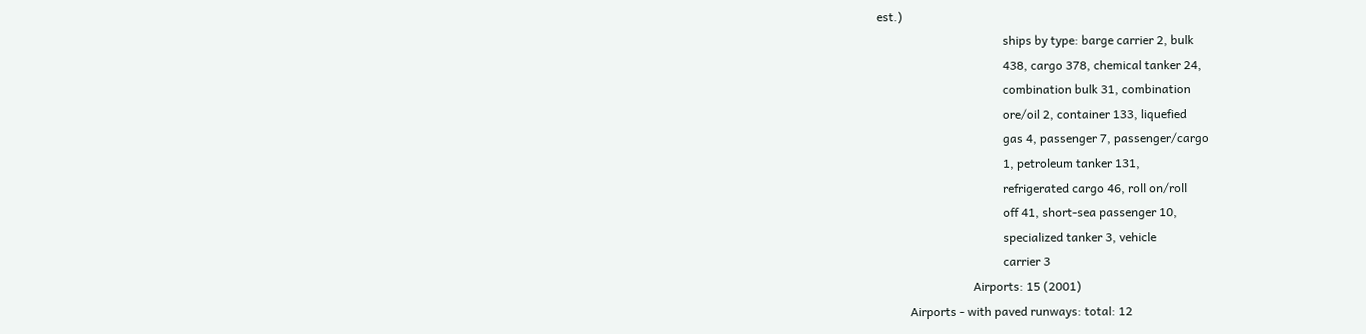est.)
                                          ships by type: barge carrier 2, bulk
                                          438, cargo 378, chemical tanker 24,
                                          combination bulk 31, combination
                                          ore/oil 2, container 133, liquefied
                                          gas 4, passenger 7, passenger/cargo
                                          1, petroleum tanker 131,
                                          refrigerated cargo 46, roll on/roll
                                          off 41, short-sea passenger 10,
                                          specialized tanker 3, vehicle
                                          carrier 3
                                Airports: 15 (2001)
           Airports - with paved runways: total: 12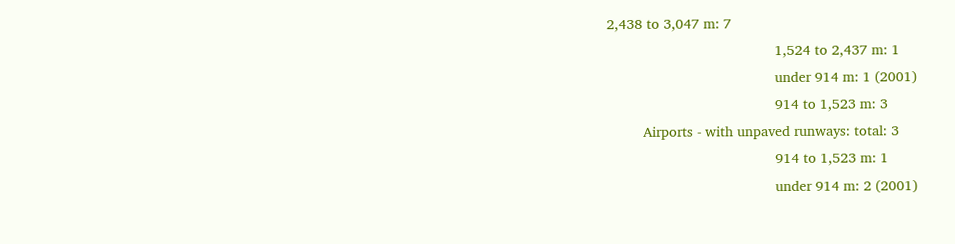2,438 to 3,047 m: 7
                                          1,524 to 2,437 m: 1
                                          under 914 m: 1 (2001)
                                          914 to 1,523 m: 3
         Airports - with unpaved runways: total: 3
                                          914 to 1,523 m: 1
                                          under 914 m: 2 (2001)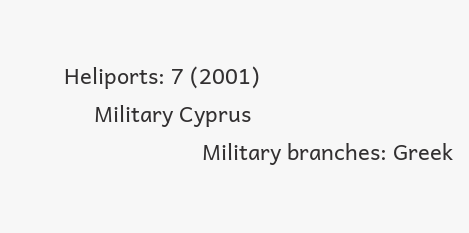Heliports: 7 (2001)
     Military Cyprus
                       Military branches: Greek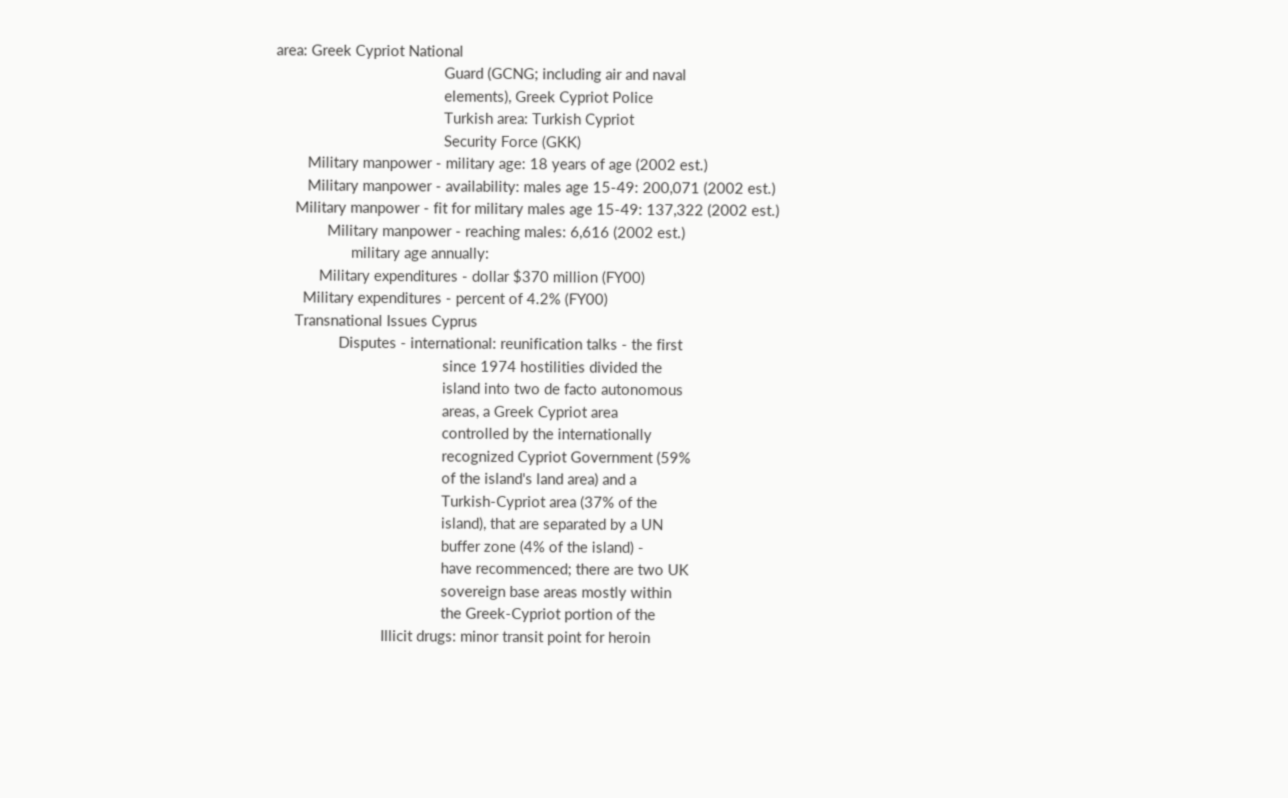area: Greek Cypriot National
                                          Guard (GCNG; including air and naval
                                          elements), Greek Cypriot Police
                                          Turkish area: Turkish Cypriot
                                          Security Force (GKK)
        Military manpower - military age: 18 years of age (2002 est.)
        Military manpower - availability: males age 15-49: 200,071 (2002 est.)
     Military manpower - fit for military males age 15-49: 137,322 (2002 est.)
             Military manpower - reaching males: 6,616 (2002 est.)
                   military age annually:
           Military expenditures - dollar $370 million (FY00)
       Military expenditures - percent of 4.2% (FY00)
     Transnational Issues Cyprus
                Disputes - international: reunification talks - the first
                                          since 1974 hostilities divided the
                                          island into two de facto autonomous
                                          areas, a Greek Cypriot area
                                          controlled by the internationally
                                          recognized Cypriot Government (59%
                                          of the island's land area) and a
                                          Turkish-Cypriot area (37% of the
                                          island), that are separated by a UN
                                          buffer zone (4% of the island) -
                                          have recommenced; there are two UK
                                          sovereign base areas mostly within
                                          the Greek-Cypriot portion of the
                           Illicit drugs: minor transit point for heroin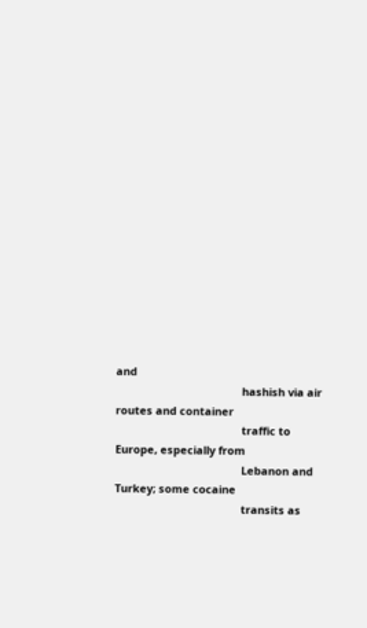and
                                          hashish via air routes and container
                                          traffic to Europe, especially from
                                          Lebanon and Turkey; some cocaine
                                          transits as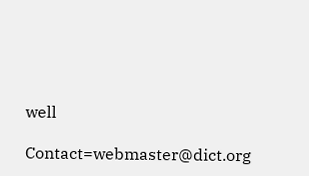well

Contact=webmaster@dict.org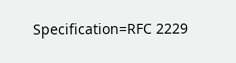Specification=RFC 2229